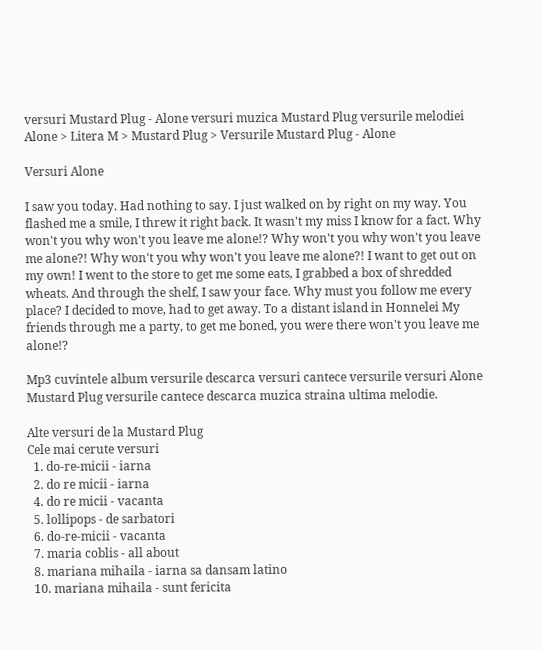versuri Mustard Plug - Alone versuri muzica Mustard Plug versurile melodiei Alone > Litera M > Mustard Plug > Versurile Mustard Plug - Alone

Versuri Alone

I saw you today. Had nothing to say. I just walked on by right on my way. You flashed me a smile, I threw it right back. It wasn't my miss I know for a fact. Why won't you why won't you leave me alone!? Why won't you why won't you leave me alone?! Why won't you why won't you leave me alone?! I want to get out on my own! I went to the store to get me some eats, I grabbed a box of shredded wheats. And through the shelf, I saw your face. Why must you follow me every place? I decided to move, had to get away. To a distant island in Honnelei My friends through me a party, to get me boned, you were there won't you leave me alone!?

Mp3 cuvintele album versurile descarca versuri cantece versurile versuri Alone Mustard Plug versurile cantece descarca muzica straina ultima melodie.

Alte versuri de la Mustard Plug
Cele mai cerute versuri
  1. do-re-micii - iarna
  2. do re micii - iarna
  4. do re micii - vacanta
  5. lollipops - de sarbatori
  6. do-re-micii - vacanta
  7. maria coblis - all about
  8. mariana mihaila - iarna sa dansam latino
  10. mariana mihaila - sunt fericita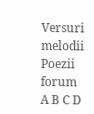Versuri melodii Poezii forum
A B C D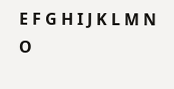E F G H I J K L M N O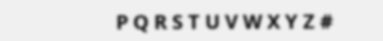P Q R S T U V W X Y Z #